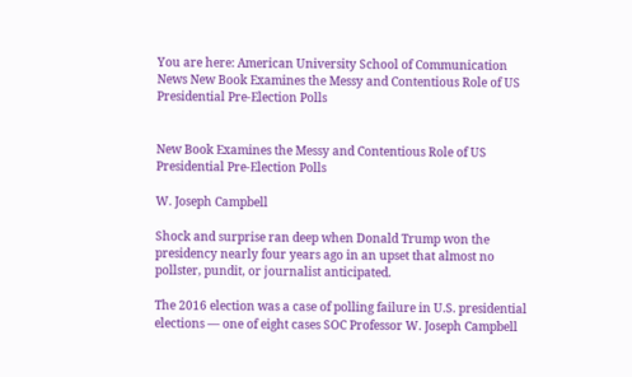You are here: American University School of Communication News New Book Examines the Messy and Contentious Role of US Presidential Pre-Election Polls


New Book Examines the Messy and Contentious Role of US Presidential Pre-Election Polls

W. Joseph Campbell

Shock and surprise ran deep when Donald Trump won the presidency nearly four years ago in an upset that almost no pollster, pundit, or journalist anticipated.

The 2016 election was a case of polling failure in U.S. presidential elections — one of eight cases SOC Professor W. Joseph Campbell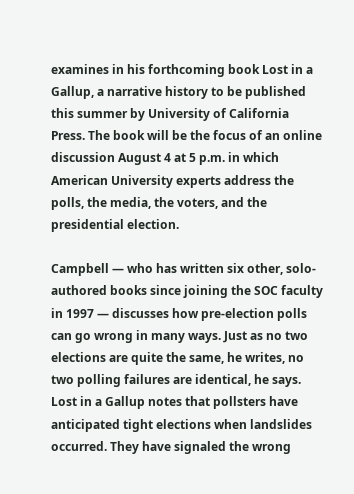examines in his forthcoming book Lost in a Gallup, a narrative history to be published this summer by University of California Press. The book will be the focus of an online discussion August 4 at 5 p.m. in which American University experts address the polls, the media, the voters, and the presidential election.

Campbell — who has written six other, solo-authored books since joining the SOC faculty in 1997 — discusses how pre-election polls can go wrong in many ways. Just as no two elections are quite the same, he writes, no two polling failures are identical, he says. Lost in a Gallup notes that pollsters have anticipated tight elections when landslides occurred. They have signaled the wrong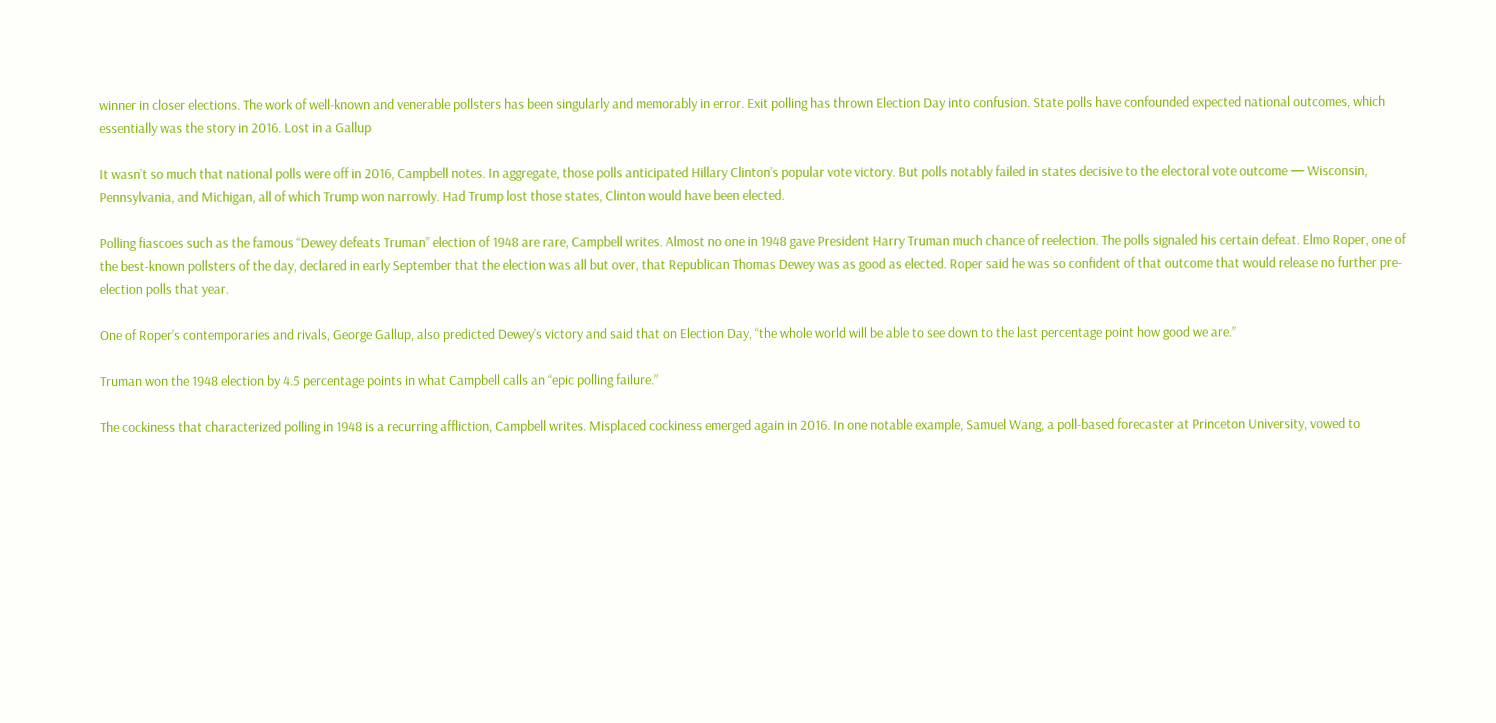winner in closer elections. The work of well-known and venerable pollsters has been singularly and memorably in error. Exit polling has thrown Election Day into confusion. State polls have confounded expected national outcomes, which essentially was the story in 2016. Lost in a Gallup

It wasn’t so much that national polls were off in 2016, Campbell notes. In aggregate, those polls anticipated Hillary Clinton’s popular vote victory. But polls notably failed in states decisive to the electoral vote outcome — Wisconsin, Pennsylvania, and Michigan, all of which Trump won narrowly. Had Trump lost those states, Clinton would have been elected.

Polling fiascoes such as the famous “Dewey defeats Truman” election of 1948 are rare, Campbell writes. Almost no one in 1948 gave President Harry Truman much chance of reelection. The polls signaled his certain defeat. Elmo Roper, one of the best-known pollsters of the day, declared in early September that the election was all but over, that Republican Thomas Dewey was as good as elected. Roper said he was so confident of that outcome that would release no further pre-election polls that year.

One of Roper’s contemporaries and rivals, George Gallup, also predicted Dewey’s victory and said that on Election Day, “the whole world will be able to see down to the last percentage point how good we are.”

Truman won the 1948 election by 4.5 percentage points in what Campbell calls an “epic polling failure.”

The cockiness that characterized polling in 1948 is a recurring affliction, Campbell writes. Misplaced cockiness emerged again in 2016. In one notable example, Samuel Wang, a poll-based forecaster at Princeton University, vowed to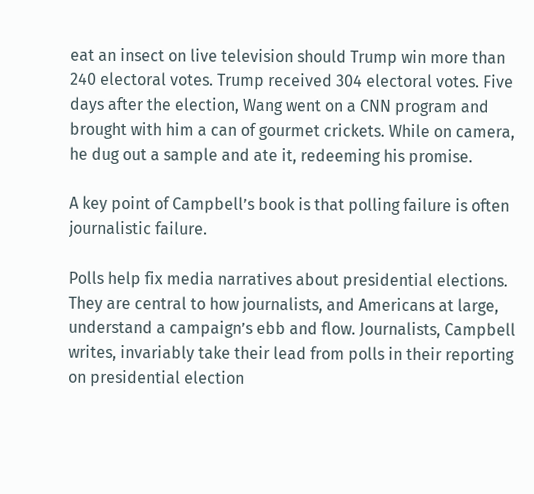eat an insect on live television should Trump win more than 240 electoral votes. Trump received 304 electoral votes. Five days after the election, Wang went on a CNN program and brought with him a can of gourmet crickets. While on camera, he dug out a sample and ate it, redeeming his promise.

A key point of Campbell’s book is that polling failure is often journalistic failure.

Polls help fix media narratives about presidential elections. They are central to how journalists, and Americans at large, understand a campaign’s ebb and flow. Journalists, Campbell writes, invariably take their lead from polls in their reporting on presidential election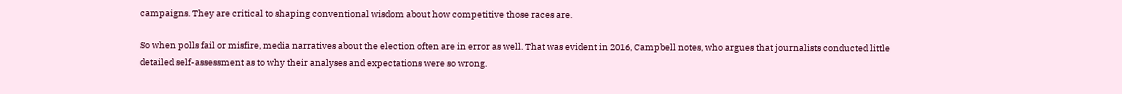campaigns. They are critical to shaping conventional wisdom about how competitive those races are.

So when polls fail or misfire, media narratives about the election often are in error as well. That was evident in 2016, Campbell notes, who argues that journalists conducted little detailed self-assessment as to why their analyses and expectations were so wrong.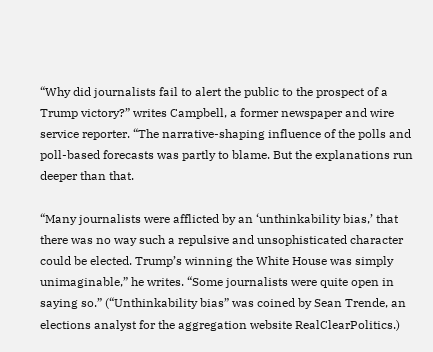“Why did journalists fail to alert the public to the prospect of a Trump victory?” writes Campbell, a former newspaper and wire service reporter. “The narrative-shaping influence of the polls and poll-based forecasts was partly to blame. But the explanations run deeper than that.

“Many journalists were afflicted by an ‘unthinkability bias,’ that there was no way such a repulsive and unsophisticated character could be elected. Trump’s winning the White House was simply unimaginable,” he writes. “Some journalists were quite open in saying so.” (“Unthinkability bias” was coined by Sean Trende, an elections analyst for the aggregation website RealClearPolitics.)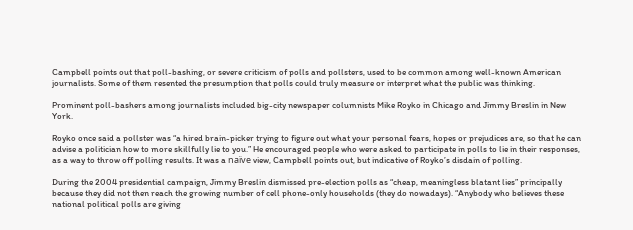Campbell points out that poll-bashing, or severe criticism of polls and pollsters, used to be common among well-known American journalists. Some of them resented the presumption that polls could truly measure or interpret what the public was thinking.

Prominent poll-bashers among journalists included big-city newspaper columnists Mike Royko in Chicago and Jimmy Breslin in New York.

Royko once said a pollster was “a hired brain-picker trying to figure out what your personal fears, hopes or prejudices are, so that he can advise a politician how to more skillfully lie to you.” He encouraged people who were asked to participate in polls to lie in their responses, as a way to throw off polling results. It was a naïve view, Campbell points out, but indicative of Royko’s disdain of polling.

During the 2004 presidential campaign, Jimmy Breslin dismissed pre-election polls as “cheap, meaningless blatant lies” principally because they did not then reach the growing number of cell phone-only households (they do nowadays). “Anybody who believes these national political polls are giving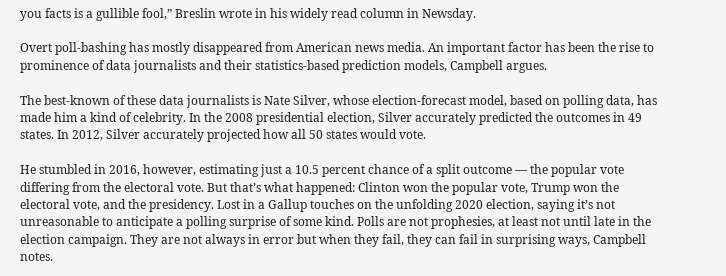you facts is a gullible fool,” Breslin wrote in his widely read column in Newsday.

Overt poll-bashing has mostly disappeared from American news media. An important factor has been the rise to prominence of data journalists and their statistics-based prediction models, Campbell argues.

The best-known of these data journalists is Nate Silver, whose election-forecast model, based on polling data, has made him a kind of celebrity. In the 2008 presidential election, Silver accurately predicted the outcomes in 49 states. In 2012, Silver accurately projected how all 50 states would vote.

He stumbled in 2016, however, estimating just a 10.5 percent chance of a split outcome — the popular vote differing from the electoral vote. But that’s what happened: Clinton won the popular vote, Trump won the electoral vote, and the presidency. Lost in a Gallup touches on the unfolding 2020 election, saying it’s not unreasonable to anticipate a polling surprise of some kind. Polls are not prophesies, at least not until late in the election campaign. They are not always in error but when they fail, they can fail in surprising ways, Campbell notes.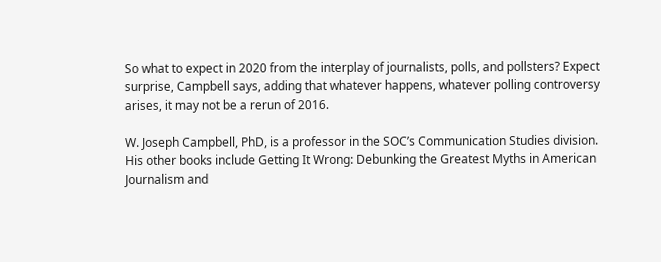So what to expect in 2020 from the interplay of journalists, polls, and pollsters? Expect surprise, Campbell says, adding that whatever happens, whatever polling controversy arises, it may not be a rerun of 2016.

W. Joseph Campbell, PhD, is a professor in the SOC’s Communication Studies division. His other books include Getting It Wrong: Debunking the Greatest Myths in American Journalism and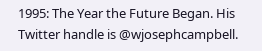1995: The Year the Future Began. His Twitter handle is @wjosephcampbell.